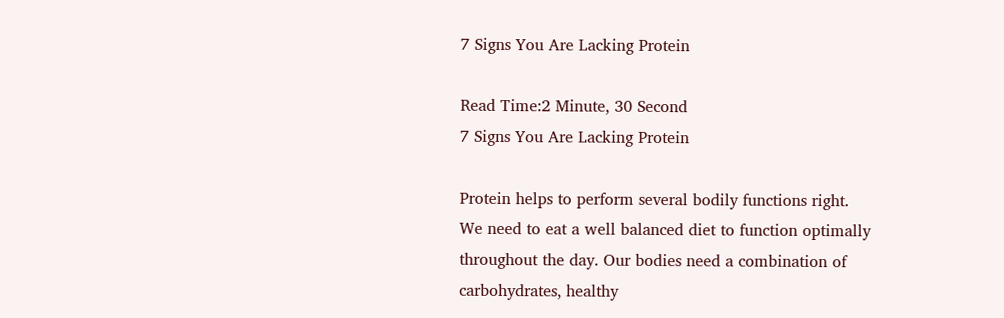7 Signs You Are Lacking Protein

Read Time:2 Minute, 30 Second
7 Signs You Are Lacking Protein

Protein helps to perform several bodily functions right. We need to eat a well balanced diet to function optimally throughout the day. Our bodies need a combination of carbohydrates, healthy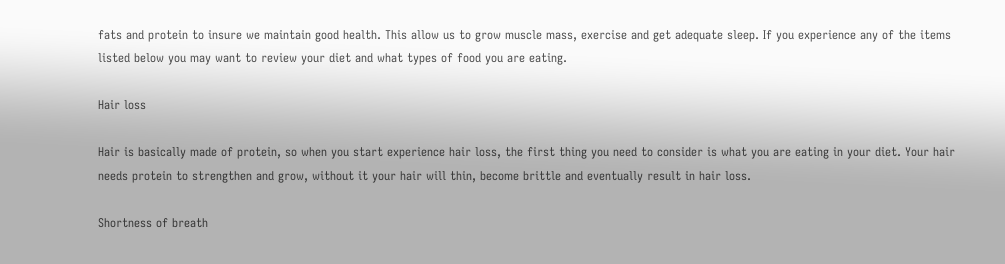fats and protein to insure we maintain good health. This allow us to grow muscle mass, exercise and get adequate sleep. If you experience any of the items listed below you may want to review your diet and what types of food you are eating.

Hair loss

Hair is basically made of protein, so when you start experience hair loss, the first thing you need to consider is what you are eating in your diet. Your hair needs protein to strengthen and grow, without it your hair will thin, become brittle and eventually result in hair loss.

Shortness of breath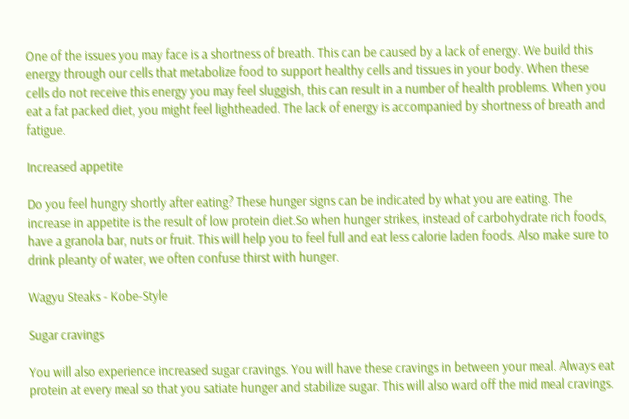One of the issues you may face is a shortness of breath. This can be caused by a lack of energy. We build this energy through our cells that metabolize food to support healthy cells and tissues in your body. When these cells do not receive this energy you may feel sluggish, this can result in a number of health problems. When you eat a fat packed diet, you might feel lightheaded. The lack of energy is accompanied by shortness of breath and fatigue.

Increased appetite

Do you feel hungry shortly after eating? These hunger signs can be indicated by what you are eating. The increase in appetite is the result of low protein diet.So when hunger strikes, instead of carbohydrate rich foods, have a granola bar, nuts or fruit. This will help you to feel full and eat less calorie laden foods. Also make sure to drink pleanty of water, we often confuse thirst with hunger.

Wagyu Steaks - Kobe-Style

Sugar cravings

You will also experience increased sugar cravings. You will have these cravings in between your meal. Always eat protein at every meal so that you satiate hunger and stabilize sugar. This will also ward off the mid meal cravings.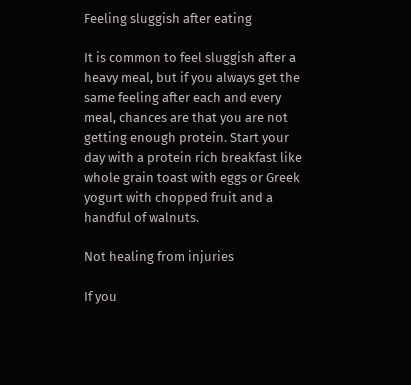Feeling sluggish after eating

It is common to feel sluggish after a heavy meal, but if you always get the same feeling after each and every meal, chances are that you are not getting enough protein. Start your day with a protein rich breakfast like whole grain toast with eggs or Greek yogurt with chopped fruit and a handful of walnuts.

Not healing from injuries

If you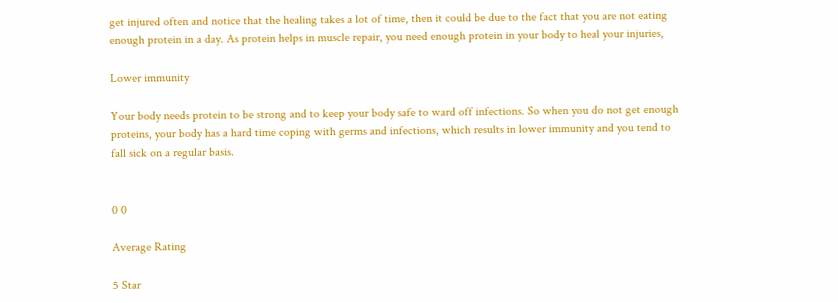get injured often and notice that the healing takes a lot of time, then it could be due to the fact that you are not eating enough protein in a day. As protein helps in muscle repair, you need enough protein in your body to heal your injuries,

Lower immunity

Your body needs protein to be strong and to keep your body safe to ward off infections. So when you do not get enough proteins, your body has a hard time coping with germs and infections, which results in lower immunity and you tend to fall sick on a regular basis.


0 0

Average Rating

5 Star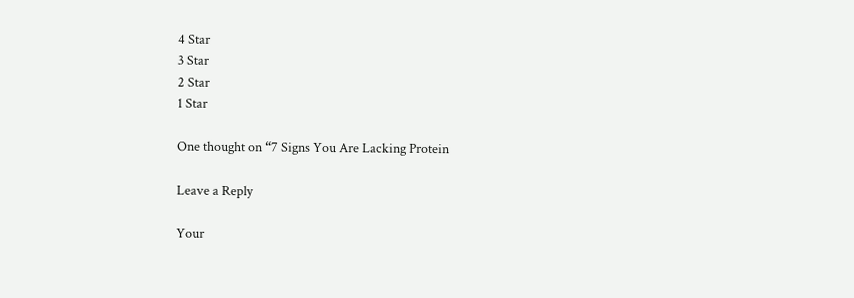4 Star
3 Star
2 Star
1 Star

One thought on “7 Signs You Are Lacking Protein

Leave a Reply

Your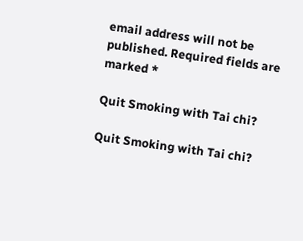email address will not be published. Required fields are marked *

Quit Smoking with Tai chi?

Quit Smoking with Tai chi?